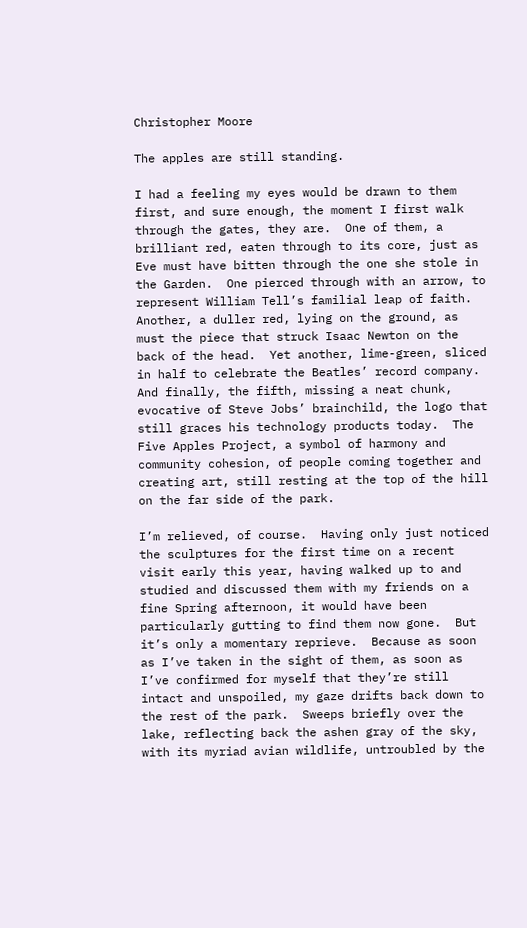Christopher Moore

The apples are still standing.

I had a feeling my eyes would be drawn to them first, and sure enough, the moment I first walk through the gates, they are.  One of them, a brilliant red, eaten through to its core, just as Eve must have bitten through the one she stole in the Garden.  One pierced through with an arrow, to represent William Tell’s familial leap of faith.  Another, a duller red, lying on the ground, as must the piece that struck Isaac Newton on the back of the head.  Yet another, lime-green, sliced in half to celebrate the Beatles’ record company.  And finally, the fifth, missing a neat chunk, evocative of Steve Jobs’ brainchild, the logo that still graces his technology products today.  The Five Apples Project, a symbol of harmony and community cohesion, of people coming together and creating art, still resting at the top of the hill on the far side of the park.

I’m relieved, of course.  Having only just noticed the sculptures for the first time on a recent visit early this year, having walked up to and studied and discussed them with my friends on a fine Spring afternoon, it would have been particularly gutting to find them now gone.  But it’s only a momentary reprieve.  Because as soon as I’ve taken in the sight of them, as soon as I’ve confirmed for myself that they’re still intact and unspoiled, my gaze drifts back down to the rest of the park.  Sweeps briefly over the lake, reflecting back the ashen gray of the sky, with its myriad avian wildlife, untroubled by the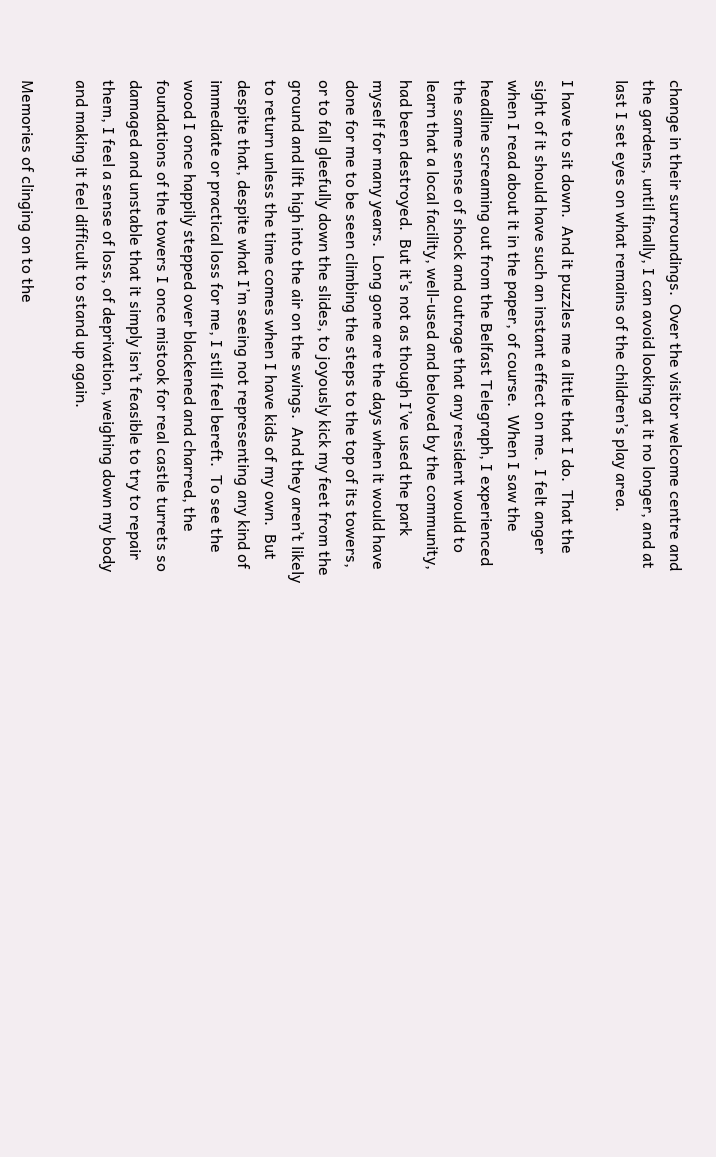change in their surroundings.  Over the visitor welcome centre and the gardens, until finally, I can avoid looking at it no longer, and at last I set eyes on what remains of the children’s play area.

I have to sit down.  And it puzzles me a little that I do.  That the sight of it should have such an instant effect on me.  I felt anger when I read about it in the paper, of course.  When I saw the headline screaming out from the Belfast Telegraph, I experienced the same sense of shock and outrage that any resident would to learn that a local facility, well-used and beloved by the community, had been destroyed.  But it’s not as though I’ve used the park myself for many years.  Long gone are the days when it would have done for me to be seen climbing the steps to the top of its towers, or to fall gleefully down the slides, to joyously kick my feet from the ground and lift high into the air on the swings.  And they aren’t likely to return unless the time comes when I have kids of my own.  But despite that, despite what I’m seeing not representing any kind of immediate or practical loss for me, I still feel bereft.  To see the wood I once happily stepped over blackened and charred, the foundations of the towers I once mistook for real castle turrets so damaged and unstable that it simply isn’t feasible to try to repair them, I feel a sense of loss, of deprivation, weighing down my body and making it feel difficult to stand up again.

Memories of clinging on to the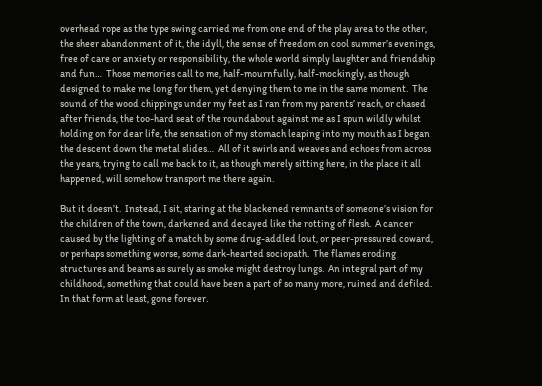overhead rope as the type swing carried me from one end of the play area to the other, the sheer abandonment of it, the idyll, the sense of freedom on cool summer’s evenings, free of care or anxiety or responsibility, the whole world simply laughter and friendship and fun…  Those memories call to me, half-mournfully, half-mockingly, as though designed to make me long for them, yet denying them to me in the same moment.  The sound of the wood chippings under my feet as I ran from my parents’ reach, or chased after friends, the too-hard seat of the roundabout against me as I spun wildly whilst holding on for dear life, the sensation of my stomach leaping into my mouth as I began the descent down the metal slides…  All of it swirls and weaves and echoes from across the years, trying to call me back to it, as though merely sitting here, in the place it all happened, will somehow transport me there again.

But it doesn’t.  Instead, I sit, staring at the blackened remnants of someone’s vision for the children of the town, darkened and decayed like the rotting of flesh.  A cancer caused by the lighting of a match by some drug-addled lout, or peer-pressured coward, or perhaps something worse, some dark-hearted sociopath.  The flames eroding structures and beams as surely as smoke might destroy lungs.  An integral part of my childhood, something that could have been a part of so many more, ruined and defiled.  In that form at least, gone forever.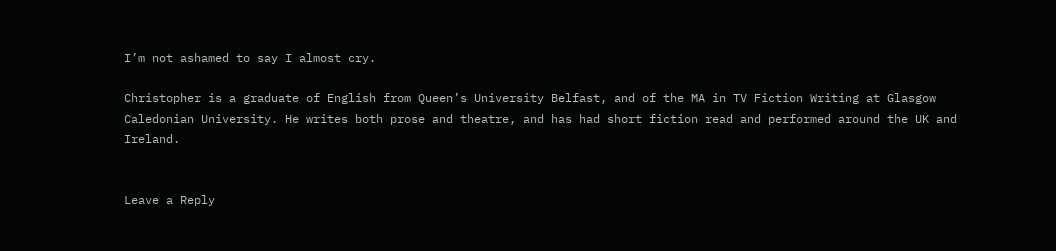I’m not ashamed to say I almost cry.

Christopher is a graduate of English from Queen’s University Belfast, and of the MA in TV Fiction Writing at Glasgow Caledonian University. He writes both prose and theatre, and has had short fiction read and performed around the UK and Ireland.


Leave a Reply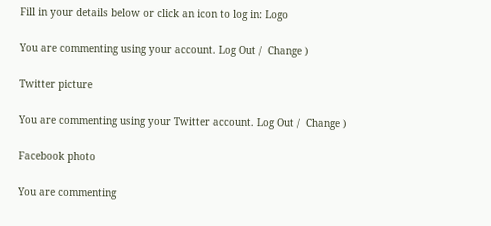Fill in your details below or click an icon to log in: Logo

You are commenting using your account. Log Out /  Change )

Twitter picture

You are commenting using your Twitter account. Log Out /  Change )

Facebook photo

You are commenting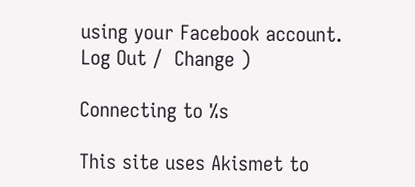using your Facebook account. Log Out /  Change )

Connecting to %s

This site uses Akismet to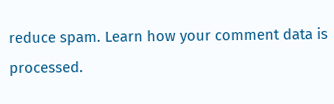reduce spam. Learn how your comment data is processed.